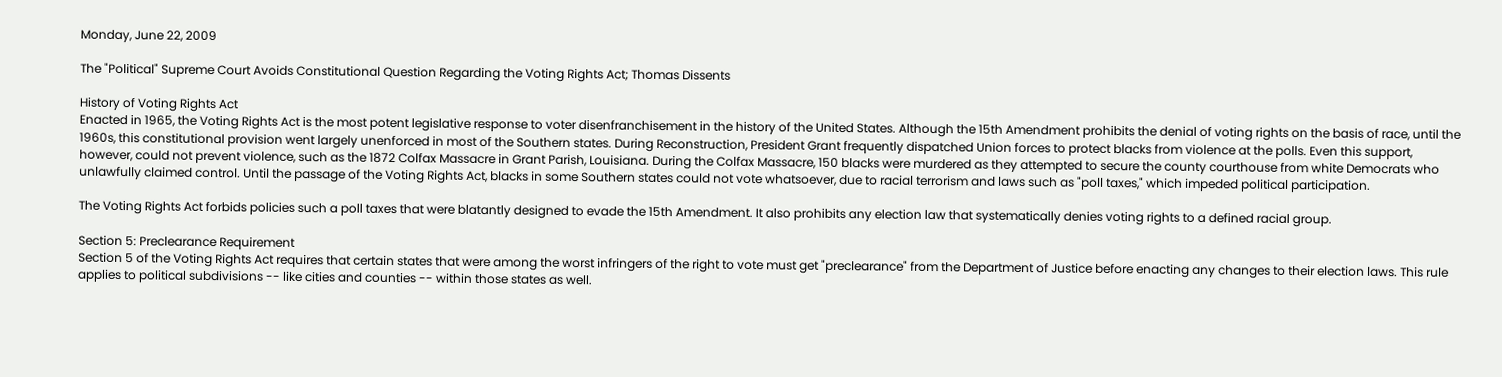Monday, June 22, 2009

The "Political" Supreme Court Avoids Constitutional Question Regarding the Voting Rights Act; Thomas Dissents

History of Voting Rights Act
Enacted in 1965, the Voting Rights Act is the most potent legislative response to voter disenfranchisement in the history of the United States. Although the 15th Amendment prohibits the denial of voting rights on the basis of race, until the 1960s, this constitutional provision went largely unenforced in most of the Southern states. During Reconstruction, President Grant frequently dispatched Union forces to protect blacks from violence at the polls. Even this support, however, could not prevent violence, such as the 1872 Colfax Massacre in Grant Parish, Louisiana. During the Colfax Massacre, 150 blacks were murdered as they attempted to secure the county courthouse from white Democrats who unlawfully claimed control. Until the passage of the Voting Rights Act, blacks in some Southern states could not vote whatsoever, due to racial terrorism and laws such as "poll taxes," which impeded political participation.

The Voting Rights Act forbids policies such a poll taxes that were blatantly designed to evade the 15th Amendment. It also prohibits any election law that systematically denies voting rights to a defined racial group.

Section 5: Preclearance Requirement
Section 5 of the Voting Rights Act requires that certain states that were among the worst infringers of the right to vote must get "preclearance" from the Department of Justice before enacting any changes to their election laws. This rule applies to political subdivisions -- like cities and counties -- within those states as well.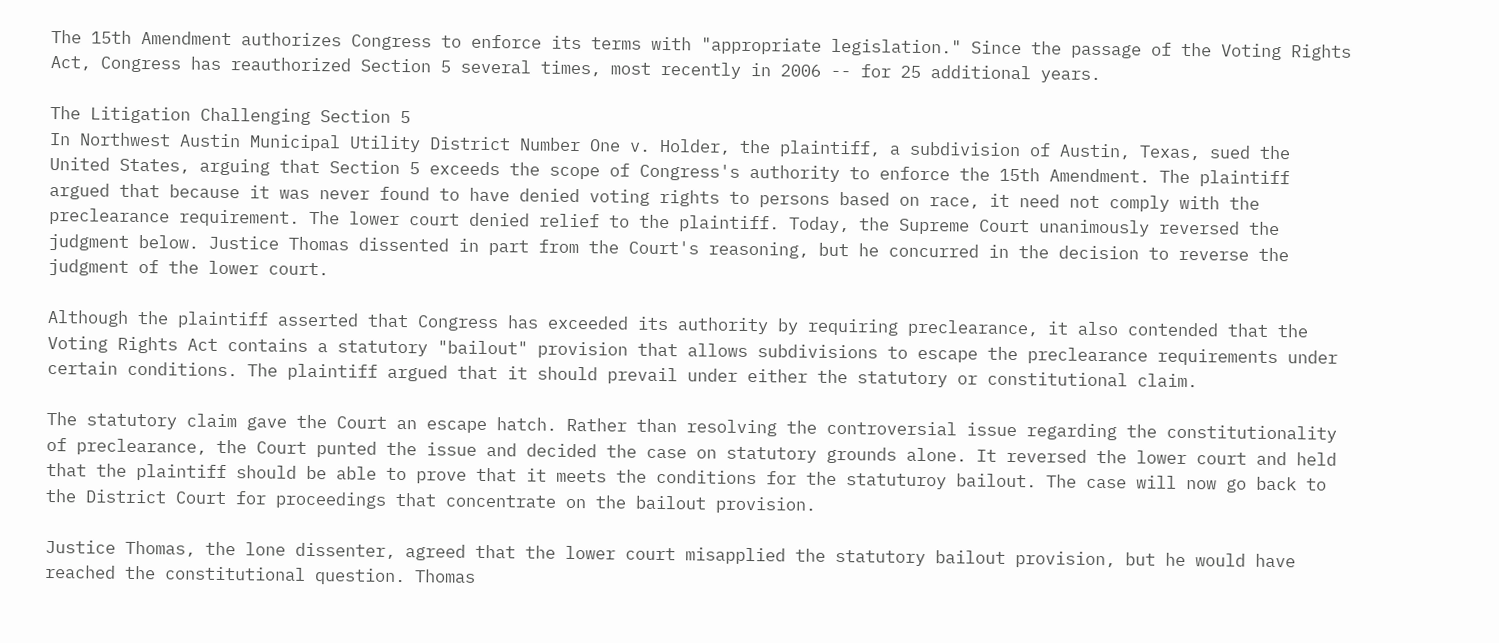The 15th Amendment authorizes Congress to enforce its terms with "appropriate legislation." Since the passage of the Voting Rights Act, Congress has reauthorized Section 5 several times, most recently in 2006 -- for 25 additional years.

The Litigation Challenging Section 5
In Northwest Austin Municipal Utility District Number One v. Holder, the plaintiff, a subdivision of Austin, Texas, sued the United States, arguing that Section 5 exceeds the scope of Congress's authority to enforce the 15th Amendment. The plaintiff argued that because it was never found to have denied voting rights to persons based on race, it need not comply with the preclearance requirement. The lower court denied relief to the plaintiff. Today, the Supreme Court unanimously reversed the judgment below. Justice Thomas dissented in part from the Court's reasoning, but he concurred in the decision to reverse the judgment of the lower court.

Although the plaintiff asserted that Congress has exceeded its authority by requiring preclearance, it also contended that the Voting Rights Act contains a statutory "bailout" provision that allows subdivisions to escape the preclearance requirements under certain conditions. The plaintiff argued that it should prevail under either the statutory or constitutional claim.

The statutory claim gave the Court an escape hatch. Rather than resolving the controversial issue regarding the constitutionality of preclearance, the Court punted the issue and decided the case on statutory grounds alone. It reversed the lower court and held that the plaintiff should be able to prove that it meets the conditions for the statuturoy bailout. The case will now go back to the District Court for proceedings that concentrate on the bailout provision.

Justice Thomas, the lone dissenter, agreed that the lower court misapplied the statutory bailout provision, but he would have reached the constitutional question. Thomas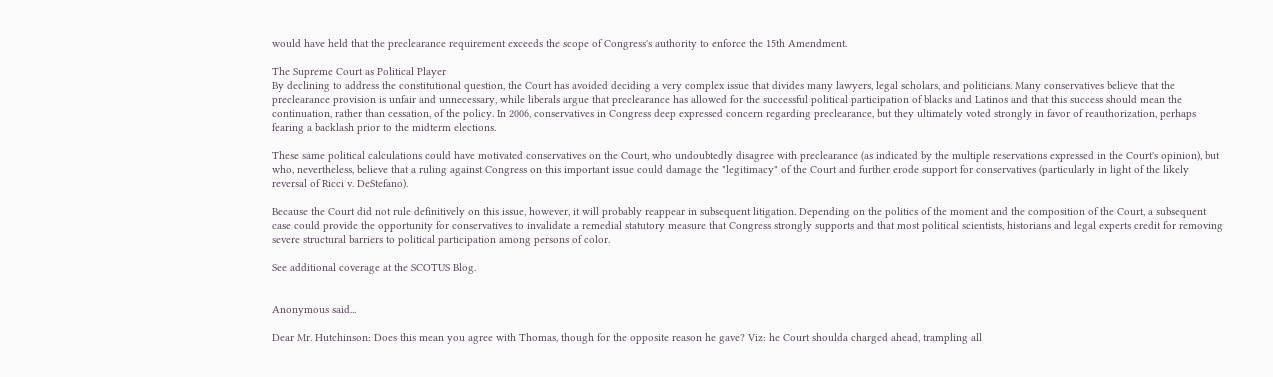would have held that the preclearance requirement exceeds the scope of Congress's authority to enforce the 15th Amendment.

The Supreme Court as Political Player
By declining to address the constitutional question, the Court has avoided deciding a very complex issue that divides many lawyers, legal scholars, and politicians. Many conservatives believe that the preclearance provision is unfair and unnecessary, while liberals argue that preclearance has allowed for the successful political participation of blacks and Latinos and that this success should mean the continuation, rather than cessation, of the policy. In 2006, conservatives in Congress deep expressed concern regarding preclearance, but they ultimately voted strongly in favor of reauthorization, perhaps fearing a backlash prior to the midterm elections.

These same political calculations could have motivated conservatives on the Court, who undoubtedly disagree with preclearance (as indicated by the multiple reservations expressed in the Court's opinion), but who, nevertheless, believe that a ruling against Congress on this important issue could damage the "legitimacy" of the Court and further erode support for conservatives (particularly in light of the likely reversal of Ricci v. DeStefano).

Because the Court did not rule definitively on this issue, however, it will probably reappear in subsequent litigation. Depending on the politics of the moment and the composition of the Court, a subsequent case could provide the opportunity for conservatives to invalidate a remedial statutory measure that Congress strongly supports and that most political scientists, historians and legal experts credit for removing severe structural barriers to political participation among persons of color.

See additional coverage at the SCOTUS Blog.


Anonymous said...

Dear Mr. Hutchinson: Does this mean you agree with Thomas, though for the opposite reason he gave? Viz: he Court shoulda charged ahead, trampling all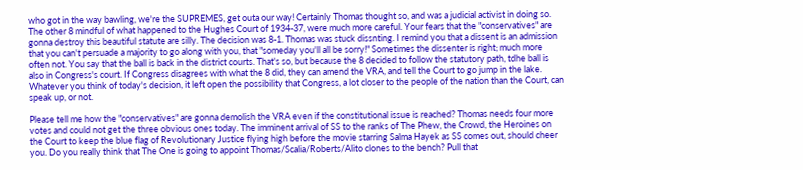who got in the way bawling, we're the SUPREMES, get outa our way! Certainly Thomas thought so, and was a judicial activist in doing so. The other 8 mindful of what happened to the Hughes Court of 1934-37, were much more careful. Your fears that the "conservatives" are gonna destroy this beautiful statute are silly. The decision was 8-1. Thomas was stuck dissnting. I remind you that a dissent is an admission that you can't persuade a majority to go along with you, that "someday you'll all be sorry!" Sometimes the dissenter is right; much more often not. You say that the ball is back in the district courts. That's so, but because the 8 decided to follow the statutory path, tdhe ball is also in Congress's court. If Congress disagrees with what the 8 did, they can amend the VRA, and tell the Court to go jump in the lake. Whatever you think of today's decision, it left open the possibility that Congress, a lot closer to the people of the nation than the Court, can speak up, or not.

Please tell me how the "conservatives" are gonna demolish the VRA even if the constitutional issue is reached? Thomas needs four more votes and could not get the three obvious ones today. The imminent arrival of SS to the ranks of The Phew, the Crowd, the Heroines on the Court to keep the blue flag of Revolutionary Justice flying high before the movie starring Salma Hayek as SS comes out, should cheer you. Do you really think that The One is going to appoint Thomas/Scalia/Roberts/Alito clones to the bench? Pull that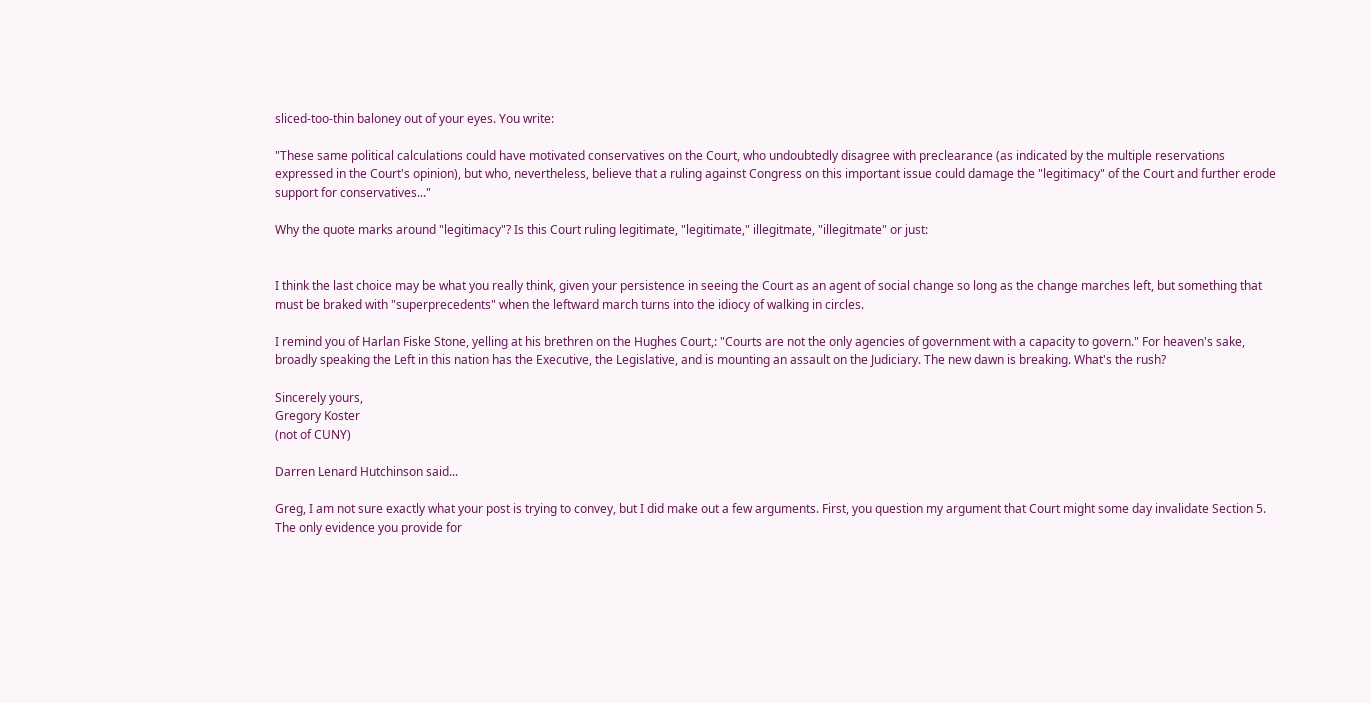sliced-too-thin baloney out of your eyes. You write:

"These same political calculations could have motivated conservatives on the Court, who undoubtedly disagree with preclearance (as indicated by the multiple reservations expressed in the Court's opinion), but who, nevertheless, believe that a ruling against Congress on this important issue could damage the "legitimacy" of the Court and further erode support for conservatives..."

Why the quote marks around "legitimacy"? Is this Court ruling legitimate, "legitimate," illegitmate, "illegitmate" or just:


I think the last choice may be what you really think, given your persistence in seeing the Court as an agent of social change so long as the change marches left, but something that must be braked with "superprecedents" when the leftward march turns into the idiocy of walking in circles.

I remind you of Harlan Fiske Stone, yelling at his brethren on the Hughes Court,: "Courts are not the only agencies of government with a capacity to govern." For heaven's sake, broadly speaking the Left in this nation has the Executive, the Legislative, and is mounting an assault on the Judiciary. The new dawn is breaking. What's the rush?

Sincerely yours,
Gregory Koster
(not of CUNY)

Darren Lenard Hutchinson said...

Greg, I am not sure exactly what your post is trying to convey, but I did make out a few arguments. First, you question my argument that Court might some day invalidate Section 5. The only evidence you provide for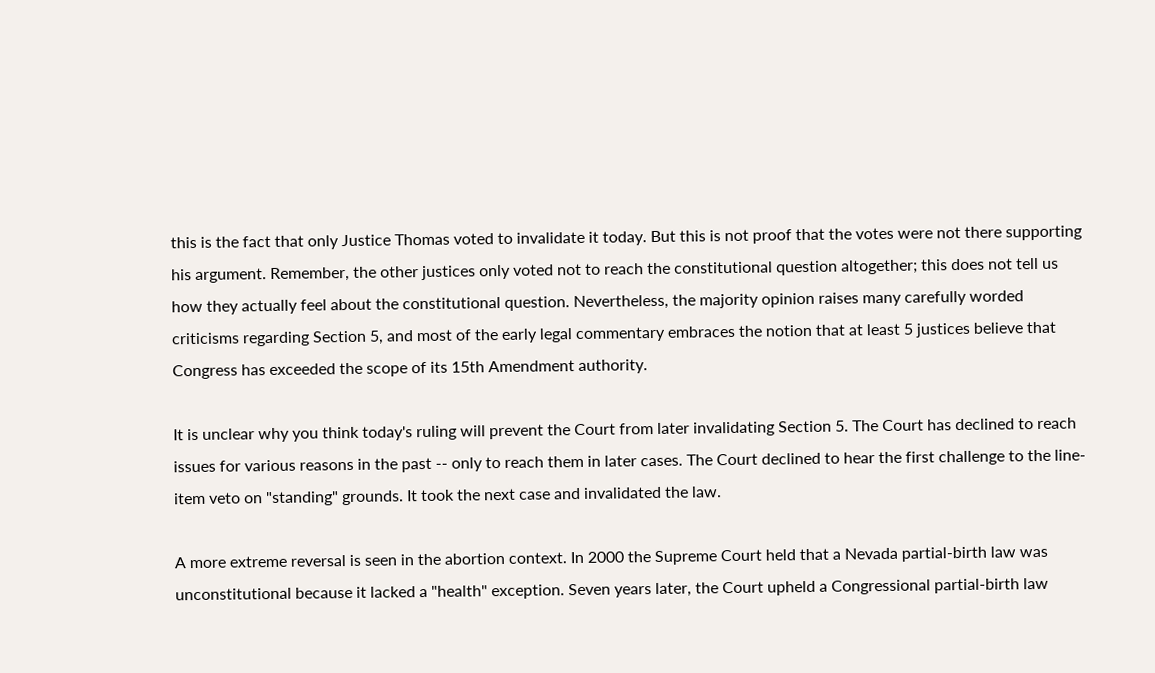this is the fact that only Justice Thomas voted to invalidate it today. But this is not proof that the votes were not there supporting his argument. Remember, the other justices only voted not to reach the constitutional question altogether; this does not tell us how they actually feel about the constitutional question. Nevertheless, the majority opinion raises many carefully worded criticisms regarding Section 5, and most of the early legal commentary embraces the notion that at least 5 justices believe that Congress has exceeded the scope of its 15th Amendment authority.

It is unclear why you think today's ruling will prevent the Court from later invalidating Section 5. The Court has declined to reach issues for various reasons in the past -- only to reach them in later cases. The Court declined to hear the first challenge to the line-item veto on "standing" grounds. It took the next case and invalidated the law.

A more extreme reversal is seen in the abortion context. In 2000 the Supreme Court held that a Nevada partial-birth law was unconstitutional because it lacked a "health" exception. Seven years later, the Court upheld a Congressional partial-birth law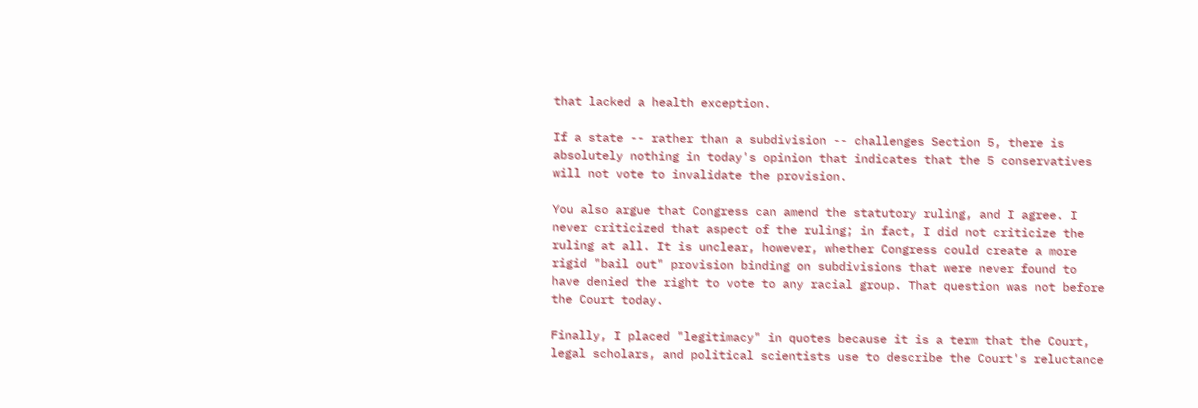that lacked a health exception.

If a state -- rather than a subdivision -- challenges Section 5, there is absolutely nothing in today's opinion that indicates that the 5 conservatives will not vote to invalidate the provision.

You also argue that Congress can amend the statutory ruling, and I agree. I never criticized that aspect of the ruling; in fact, I did not criticize the ruling at all. It is unclear, however, whether Congress could create a more rigid "bail out" provision binding on subdivisions that were never found to have denied the right to vote to any racial group. That question was not before the Court today.

Finally, I placed "legitimacy" in quotes because it is a term that the Court, legal scholars, and political scientists use to describe the Court's reluctance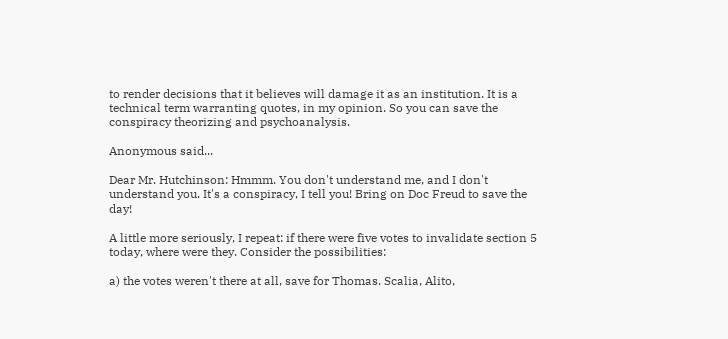to render decisions that it believes will damage it as an institution. It is a technical term warranting quotes, in my opinion. So you can save the conspiracy theorizing and psychoanalysis.

Anonymous said...

Dear Mr. Hutchinson: Hmmm. You don't understand me, and I don't understand you. It's a conspiracy, I tell you! Bring on Doc Freud to save the day!

A little more seriously, I repeat: if there were five votes to invalidate section 5 today, where were they. Consider the possibilities:

a) the votes weren't there at all, save for Thomas. Scalia, Alito,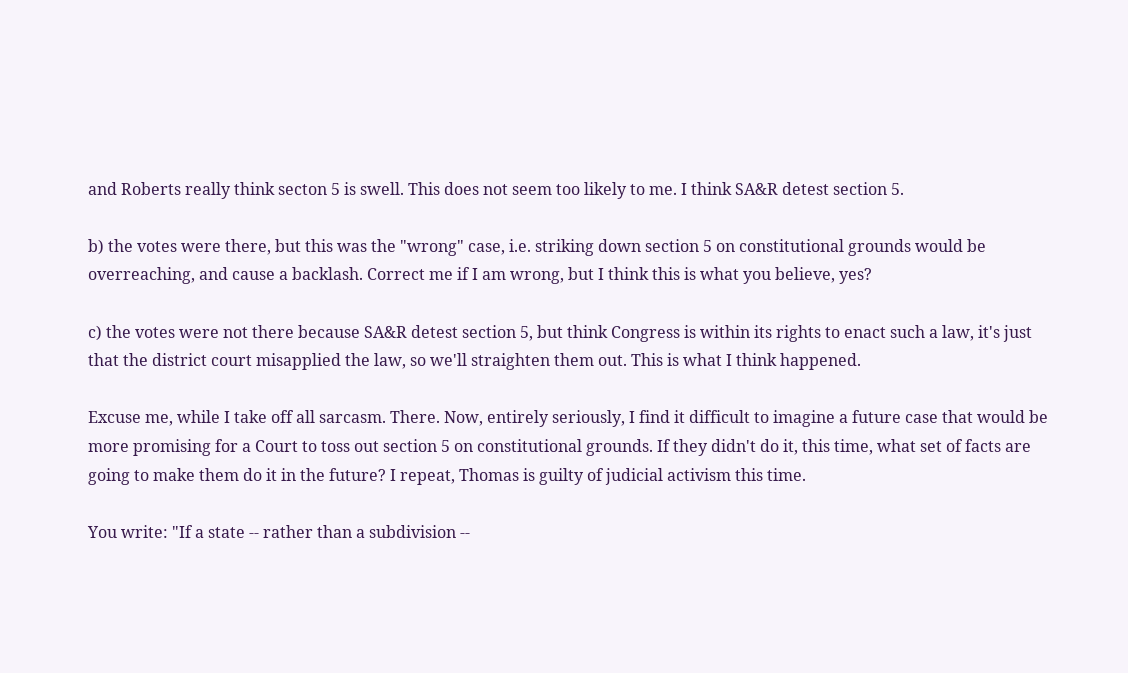and Roberts really think secton 5 is swell. This does not seem too likely to me. I think SA&R detest section 5.

b) the votes were there, but this was the "wrong" case, i.e. striking down section 5 on constitutional grounds would be overreaching, and cause a backlash. Correct me if I am wrong, but I think this is what you believe, yes?

c) the votes were not there because SA&R detest section 5, but think Congress is within its rights to enact such a law, it's just that the district court misapplied the law, so we'll straighten them out. This is what I think happened.

Excuse me, while I take off all sarcasm. There. Now, entirely seriously, I find it difficult to imagine a future case that would be more promising for a Court to toss out section 5 on constitutional grounds. If they didn't do it, this time, what set of facts are going to make them do it in the future? I repeat, Thomas is guilty of judicial activism this time.

You write: "If a state -- rather than a subdivision --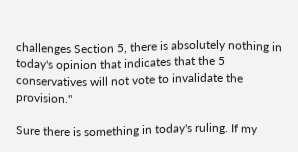challenges Section 5, there is absolutely nothing in today's opinion that indicates that the 5 conservatives will not vote to invalidate the provision."

Sure there is something in today's ruling. If my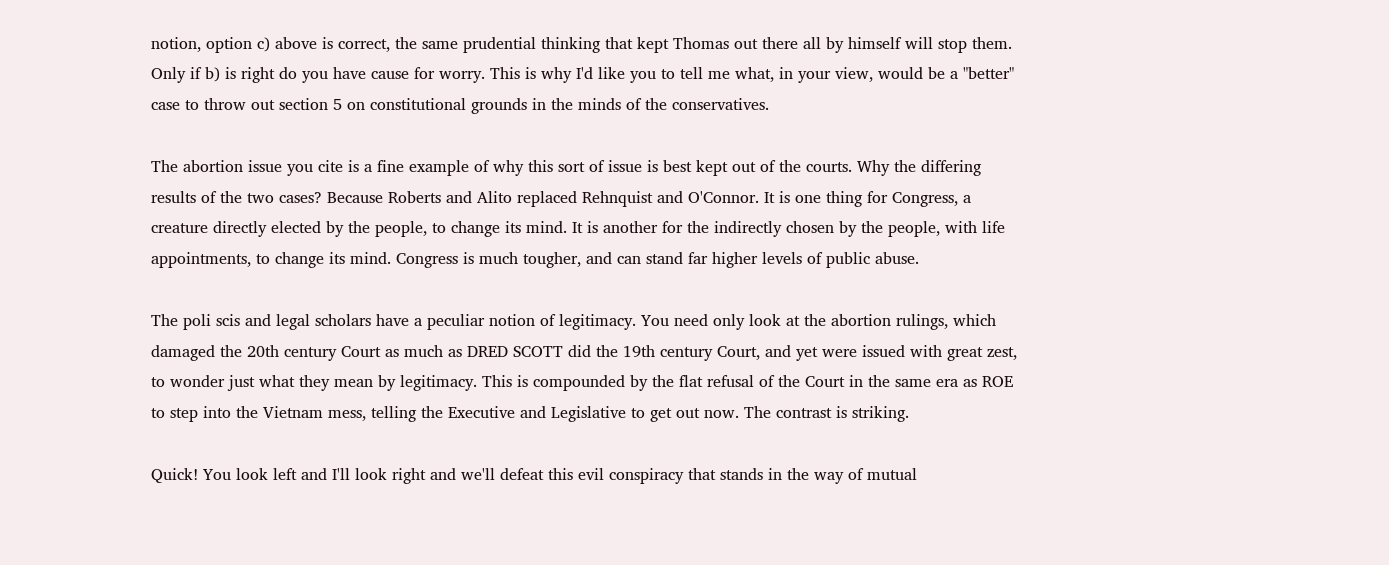notion, option c) above is correct, the same prudential thinking that kept Thomas out there all by himself will stop them. Only if b) is right do you have cause for worry. This is why I'd like you to tell me what, in your view, would be a "better" case to throw out section 5 on constitutional grounds in the minds of the conservatives.

The abortion issue you cite is a fine example of why this sort of issue is best kept out of the courts. Why the differing results of the two cases? Because Roberts and Alito replaced Rehnquist and O'Connor. It is one thing for Congress, a creature directly elected by the people, to change its mind. It is another for the indirectly chosen by the people, with life appointments, to change its mind. Congress is much tougher, and can stand far higher levels of public abuse.

The poli scis and legal scholars have a peculiar notion of legitimacy. You need only look at the abortion rulings, which damaged the 20th century Court as much as DRED SCOTT did the 19th century Court, and yet were issued with great zest, to wonder just what they mean by legitimacy. This is compounded by the flat refusal of the Court in the same era as ROE to step into the Vietnam mess, telling the Executive and Legislative to get out now. The contrast is striking.

Quick! You look left and I'll look right and we'll defeat this evil conspiracy that stands in the way of mutual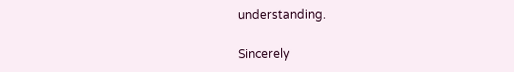understanding.

Sincerely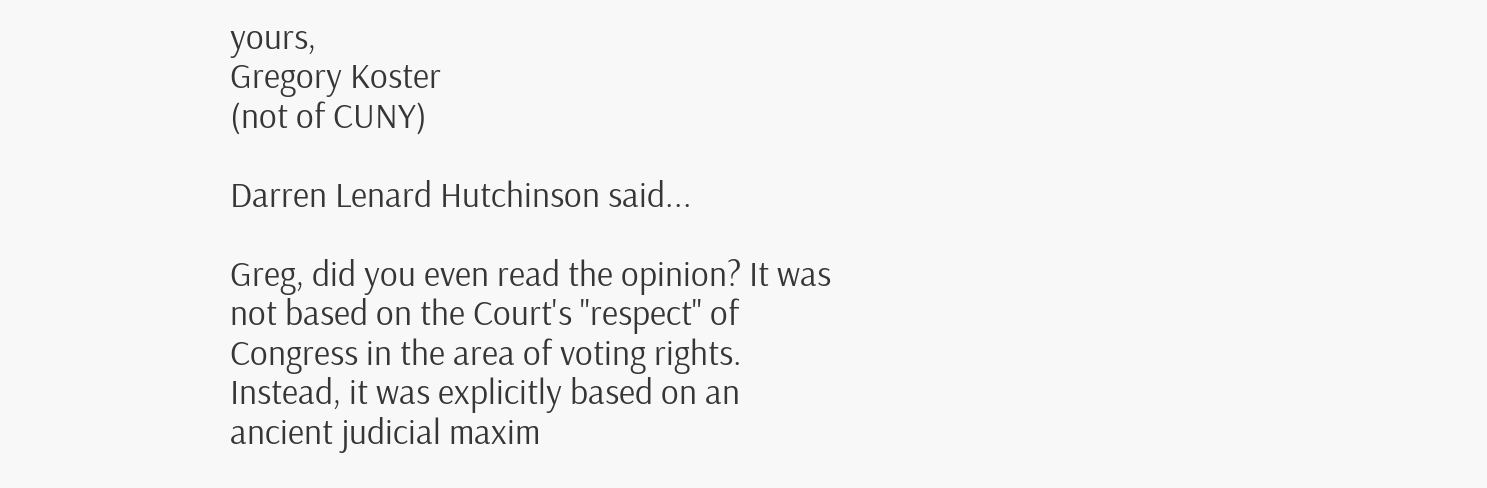yours,
Gregory Koster
(not of CUNY)

Darren Lenard Hutchinson said...

Greg, did you even read the opinion? It was not based on the Court's "respect" of Congress in the area of voting rights. Instead, it was explicitly based on an ancient judicial maxim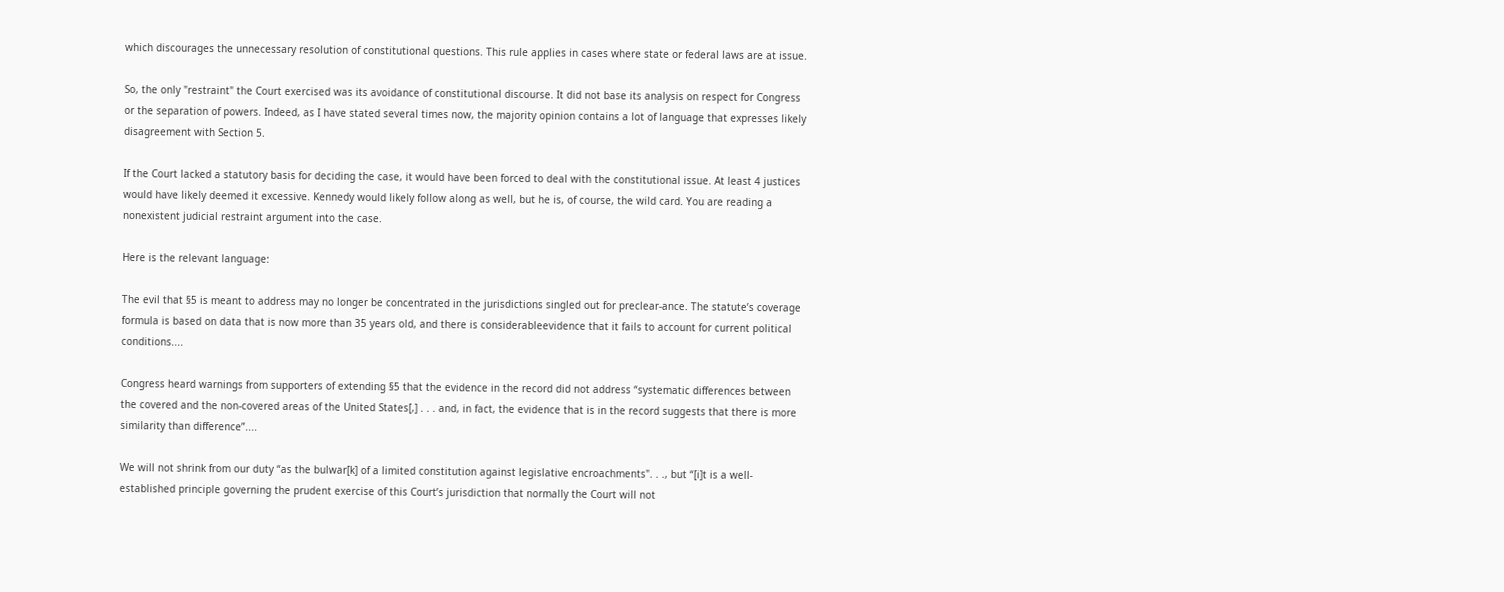which discourages the unnecessary resolution of constitutional questions. This rule applies in cases where state or federal laws are at issue.

So, the only "restraint" the Court exercised was its avoidance of constitutional discourse. It did not base its analysis on respect for Congress or the separation of powers. Indeed, as I have stated several times now, the majority opinion contains a lot of language that expresses likely disagreement with Section 5.

If the Court lacked a statutory basis for deciding the case, it would have been forced to deal with the constitutional issue. At least 4 justices would have likely deemed it excessive. Kennedy would likely follow along as well, but he is, of course, the wild card. You are reading a nonexistent judicial restraint argument into the case.

Here is the relevant language:

The evil that §5 is meant to address may no longer be concentrated in the jurisdictions singled out for preclear-ance. The statute’s coverage formula is based on data that is now more than 35 years old, and there is considerableevidence that it fails to account for current political conditions....

Congress heard warnings from supporters of extending §5 that the evidence in the record did not address “systematic differences between the covered and the non-covered areas of the United States[,] . . . and, in fact, the evidence that is in the record suggests that there is more similarity than difference”....

We will not shrink from our duty “as the bulwar[k] of a limited constitution against legislative encroachments". . ., but “[i]t is a well-established principle governing the prudent exercise of this Court’s jurisdiction that normally the Court will not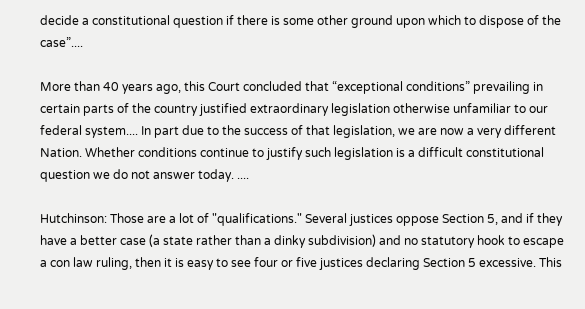decide a constitutional question if there is some other ground upon which to dispose of the case”....

More than 40 years ago, this Court concluded that “exceptional conditions” prevailing in certain parts of the country justified extraordinary legislation otherwise unfamiliar to our federal system.... In part due to the success of that legislation, we are now a very different Nation. Whether conditions continue to justify such legislation is a difficult constitutional question we do not answer today. ....

Hutchinson: Those are a lot of "qualifications." Several justices oppose Section 5, and if they have a better case (a state rather than a dinky subdivision) and no statutory hook to escape a con law ruling, then it is easy to see four or five justices declaring Section 5 excessive. This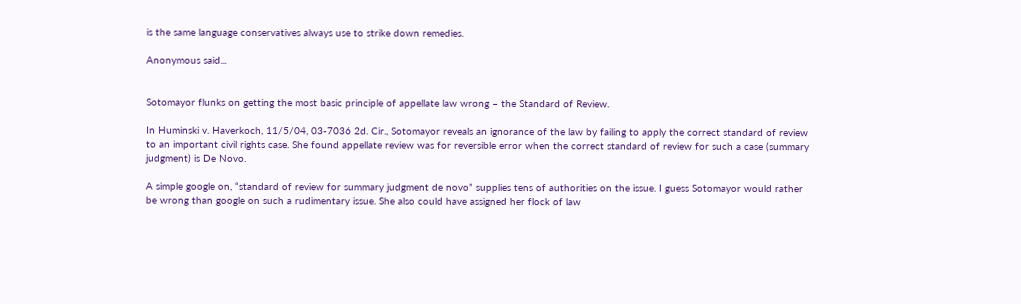is the same language conservatives always use to strike down remedies.

Anonymous said...


Sotomayor flunks on getting the most basic principle of appellate law wrong – the Standard of Review.

In Huminski v. Haverkoch, 11/5/04, 03-7036 2d. Cir., Sotomayor reveals an ignorance of the law by failing to apply the correct standard of review to an important civil rights case. She found appellate review was for reversible error when the correct standard of review for such a case (summary judgment) is De Novo.

A simple google on, “standard of review for summary judgment de novo” supplies tens of authorities on the issue. I guess Sotomayor would rather be wrong than google on such a rudimentary issue. She also could have assigned her flock of law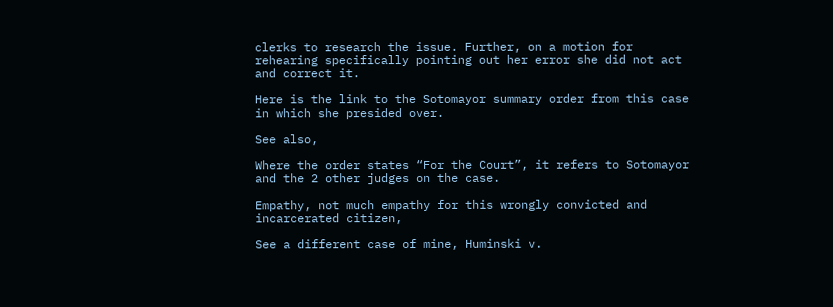clerks to research the issue. Further, on a motion for rehearing specifically pointing out her error she did not act and correct it.

Here is the link to the Sotomayor summary order from this case in which she presided over.

See also,

Where the order states “For the Court”, it refers to Sotomayor and the 2 other judges on the case.

Empathy, not much empathy for this wrongly convicted and incarcerated citizen,

See a different case of mine, Huminski v.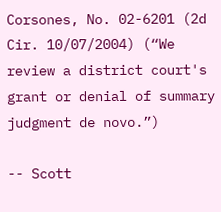Corsones, No. 02-6201 (2d Cir. 10/07/2004) (“We review a district court's grant or denial of summary judgment de novo.”)

-- Scott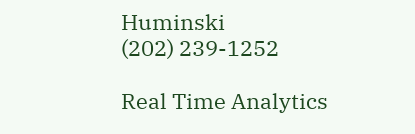Huminski
(202) 239-1252

Real Time Analytics